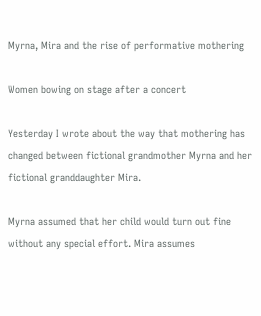Myrna, Mira and the rise of performative mothering

Women bowing on stage after a concert

Yesterday I wrote about the way that mothering has changed between fictional grandmother Myrna and her fictional granddaughter Mira.

Myrna assumed that her child would turn out fine without any special effort. Mira assumes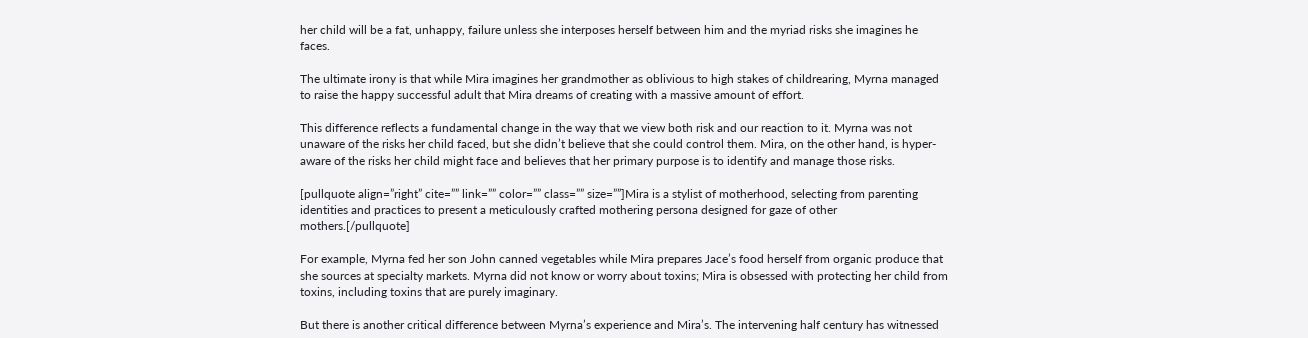her child will be a fat, unhappy, failure unless she interposes herself between him and the myriad risks she imagines he faces.

The ultimate irony is that while Mira imagines her grandmother as oblivious to high stakes of childrearing, Myrna managed to raise the happy successful adult that Mira dreams of creating with a massive amount of effort.

This difference reflects a fundamental change in the way that we view both risk and our reaction to it. Myrna was not unaware of the risks her child faced, but she didn’t believe that she could control them. Mira, on the other hand, is hyper-aware of the risks her child might face and believes that her primary purpose is to identify and manage those risks.

[pullquote align=”right” cite=”” link=”” color=”” class=”” size=””]Mira is a stylist of motherhood, selecting from parenting identities and practices to present a meticulously crafted mothering persona designed for gaze of other mothers.[/pullquote]

For example, Myrna fed her son John canned vegetables while Mira prepares Jace’s food herself from organic produce that she sources at specialty markets. Myrna did not know or worry about toxins; Mira is obsessed with protecting her child from toxins, including toxins that are purely imaginary.

But there is another critical difference between Myrna’s experience and Mira’s. The intervening half century has witnessed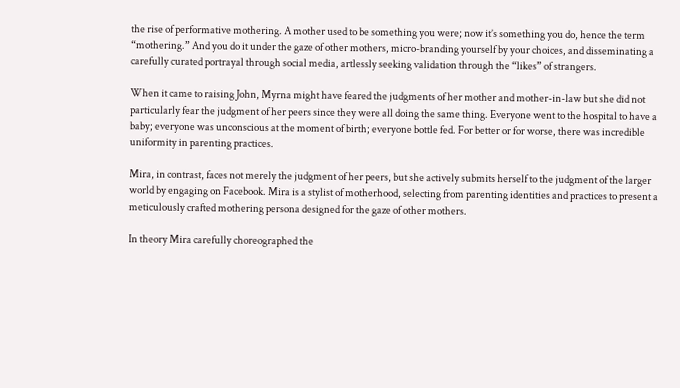the rise of performative mothering. A mother used to be something you were; now it’s something you do, hence the term “mothering.” And you do it under the gaze of other mothers, micro-branding yourself by your choices, and disseminating a carefully curated portrayal through social media, artlessly seeking validation through the “likes” of strangers.

When it came to raising John, Myrna might have feared the judgments of her mother and mother-in-law but she did not particularly fear the judgment of her peers since they were all doing the same thing. Everyone went to the hospital to have a baby; everyone was unconscious at the moment of birth; everyone bottle fed. For better or for worse, there was incredible uniformity in parenting practices.

Mira, in contrast, faces not merely the judgment of her peers, but she actively submits herself to the judgment of the larger world by engaging on Facebook. Mira is a stylist of motherhood, selecting from parenting identities and practices to present a meticulously crafted mothering persona designed for the gaze of other mothers.

In theory Mira carefully choreographed the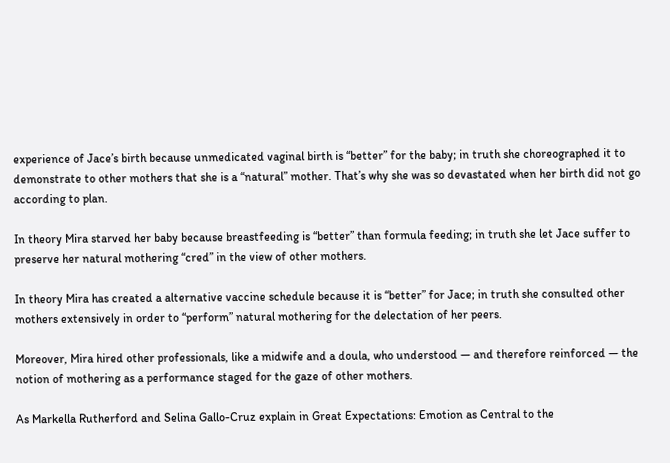experience of Jace’s birth because unmedicated vaginal birth is “better” for the baby; in truth she choreographed it to demonstrate to other mothers that she is a “natural” mother. That’s why she was so devastated when her birth did not go according to plan.

In theory Mira starved her baby because breastfeeding is “better” than formula feeding; in truth she let Jace suffer to preserve her natural mothering “cred” in the view of other mothers.

In theory Mira has created a alternative vaccine schedule because it is “better” for Jace; in truth she consulted other mothers extensively in order to “perform” natural mothering for the delectation of her peers.

Moreover, Mira hired other professionals, like a midwife and a doula, who understood — and therefore reinforced — the notion of mothering as a performance staged for the gaze of other mothers.

As Markella Rutherford and Selina Gallo-Cruz explain in Great Expectations: Emotion as Central to the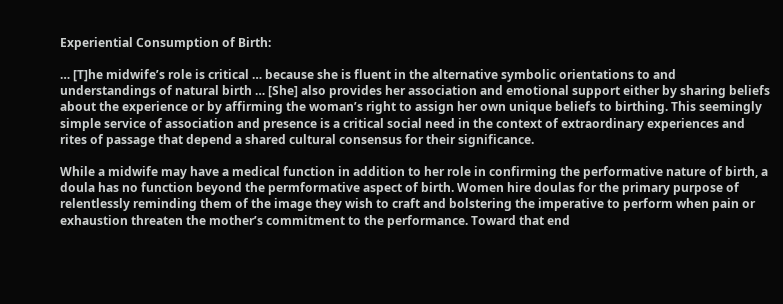Experiential Consumption of Birth:

… [T]he midwife’s role is critical … because she is fluent in the alternative symbolic orientations to and understandings of natural birth … [She] also provides her association and emotional support either by sharing beliefs about the experience or by affirming the woman’s right to assign her own unique beliefs to birthing. This seemingly simple service of association and presence is a critical social need in the context of extraordinary experiences and rites of passage that depend a shared cultural consensus for their significance.

While a midwife may have a medical function in addition to her role in confirming the performative nature of birth, a doula has no function beyond the permformative aspect of birth. Women hire doulas for the primary purpose of relentlessly reminding them of the image they wish to craft and bolstering the imperative to perform when pain or exhaustion threaten the mother’s commitment to the performance. Toward that end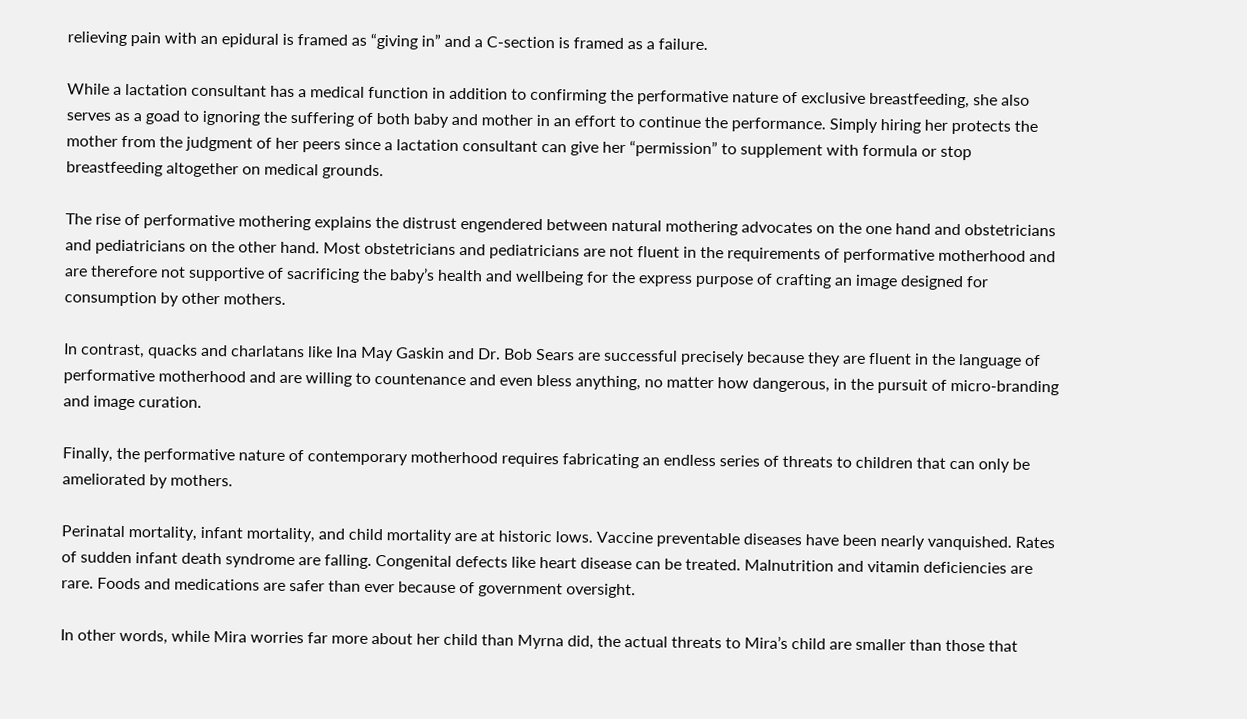relieving pain with an epidural is framed as “giving in” and a C-section is framed as a failure.

While a lactation consultant has a medical function in addition to confirming the performative nature of exclusive breastfeeding, she also serves as a goad to ignoring the suffering of both baby and mother in an effort to continue the performance. Simply hiring her protects the mother from the judgment of her peers since a lactation consultant can give her “permission” to supplement with formula or stop breastfeeding altogether on medical grounds.

The rise of performative mothering explains the distrust engendered between natural mothering advocates on the one hand and obstetricians and pediatricians on the other hand. Most obstetricians and pediatricians are not fluent in the requirements of performative motherhood and are therefore not supportive of sacrificing the baby’s health and wellbeing for the express purpose of crafting an image designed for consumption by other mothers.

In contrast, quacks and charlatans like Ina May Gaskin and Dr. Bob Sears are successful precisely because they are fluent in the language of performative motherhood and are willing to countenance and even bless anything, no matter how dangerous, in the pursuit of micro-branding and image curation.

Finally, the performative nature of contemporary motherhood requires fabricating an endless series of threats to children that can only be ameliorated by mothers.

Perinatal mortality, infant mortality, and child mortality are at historic lows. Vaccine preventable diseases have been nearly vanquished. Rates of sudden infant death syndrome are falling. Congenital defects like heart disease can be treated. Malnutrition and vitamin deficiencies are rare. Foods and medications are safer than ever because of government oversight.

In other words, while Mira worries far more about her child than Myrna did, the actual threats to Mira’s child are smaller than those that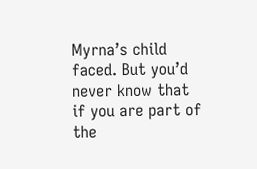Myrna’s child faced. But you’d never know that if you are part of the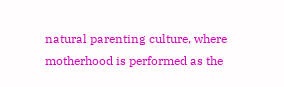natural parenting culture, where motherhood is performed as the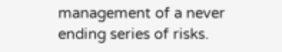management of a never ending series of risks.